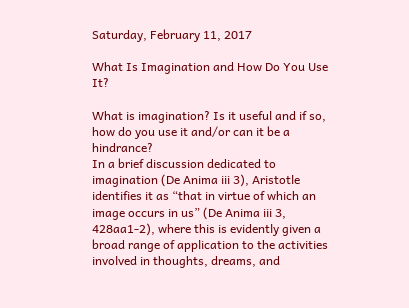Saturday, February 11, 2017

What Is Imagination and How Do You Use It?

What is imagination? Is it useful and if so, how do you use it and/or can it be a hindrance?
In a brief discussion dedicated to imagination (De Anima iii 3), Aristotle identifies it as “that in virtue of which an image occurs in us” (De Anima iii 3, 428aa1-2), where this is evidently given a broad range of application to the activities involved in thoughts, dreams, and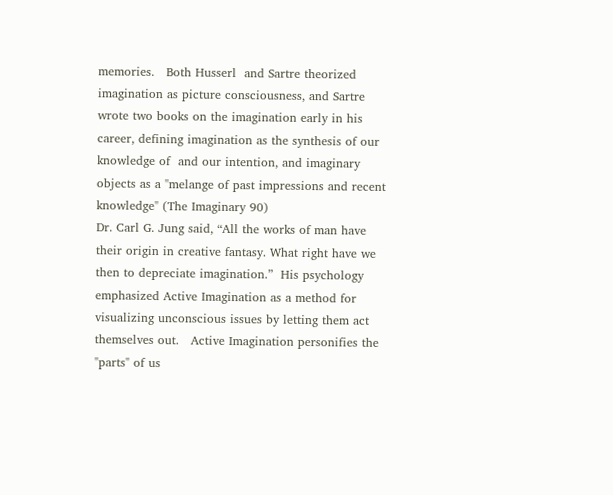memories.   Both Husserl  and Sartre theorized imagination as picture consciousness, and Sartre wrote two books on the imagination early in his career, defining imagination as the synthesis of our knowledge of  and our intention, and imaginary objects as a "melange of past impressions and recent knowledge" (The Imaginary 90)
Dr. Carl G. Jung said, “All the works of man have their origin in creative fantasy. What right have we then to depreciate imagination.”  His psychology emphasized Active Imagination as a method for visualizing unconscious issues by letting them act themselves out.   Active Imagination personifies the "parts" of us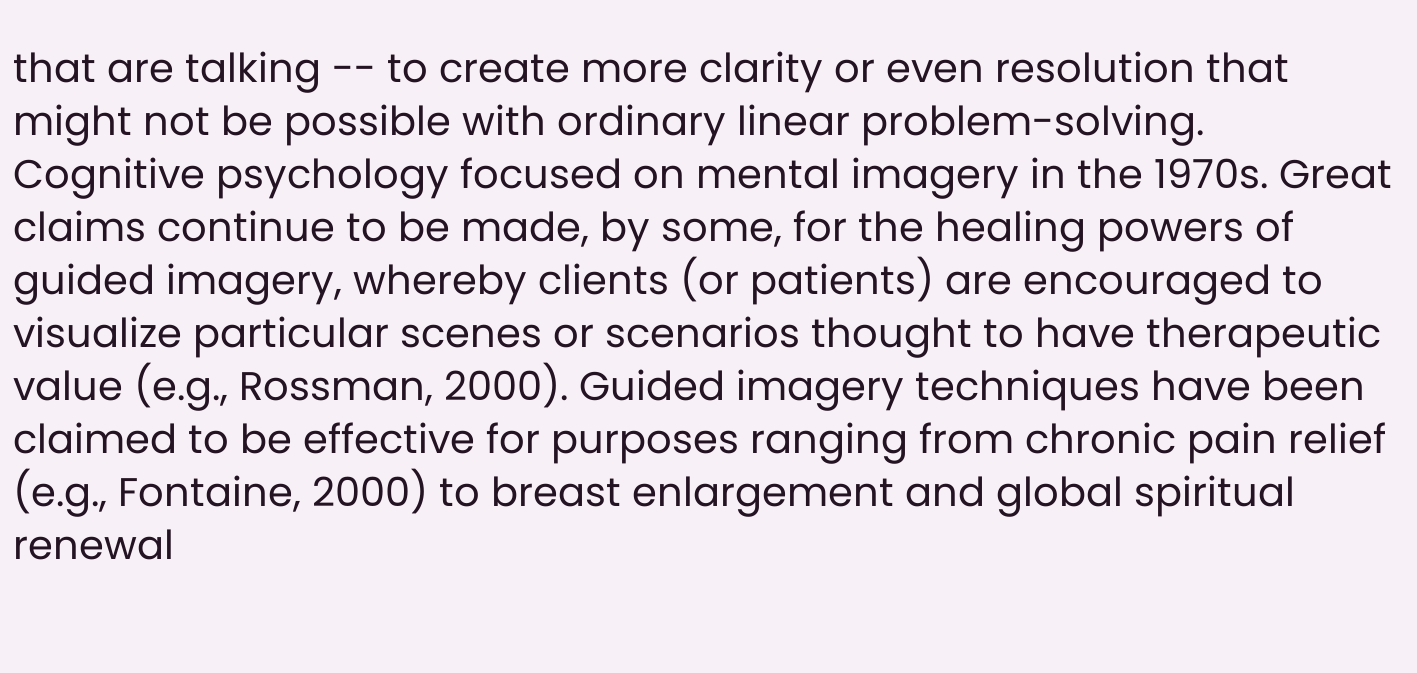that are talking -- to create more clarity or even resolution that might not be possible with ordinary linear problem-solving.
Cognitive psychology focused on mental imagery in the 1970s. Great claims continue to be made, by some, for the healing powers of guided imagery, whereby clients (or patients) are encouraged to visualize particular scenes or scenarios thought to have therapeutic value (e.g., Rossman, 2000). Guided imagery techniques have been claimed to be effective for purposes ranging from chronic pain relief (e.g., Fontaine, 2000) to breast enlargement and global spiritual renewal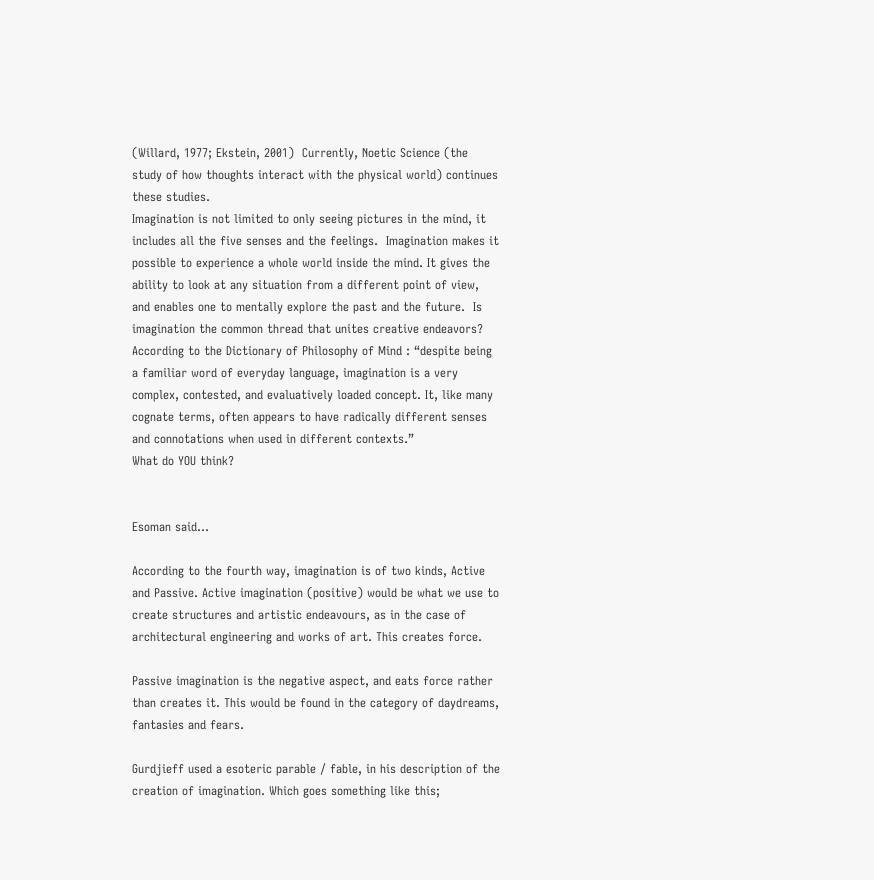(Willard, 1977; Ekstein, 2001)  Currently, Noetic Science (the study of how thoughts interact with the physical world) continues these studies.
Imagination is not limited to only seeing pictures in the mind, it includes all the five senses and the feelings.  Imagination makes it possible to experience a whole world inside the mind. It gives the ability to look at any situation from a different point of view, and enables one to mentally explore the past and the future.  Is imagination the common thread that unites creative endeavors?
According to the Dictionary of Philosophy of Mind : “despite being a familiar word of everyday language, imagination is a very complex, contested, and evaluatively loaded concept. It, like many cognate terms, often appears to have radically different senses and connotations when used in different contexts.”
What do YOU think?


Esoman said...

According to the fourth way, imagination is of two kinds, Active and Passive. Active imagination (positive) would be what we use to create structures and artistic endeavours, as in the case of architectural engineering and works of art. This creates force.

Passive imagination is the negative aspect, and eats force rather than creates it. This would be found in the category of daydreams, fantasies and fears.

Gurdjieff used a esoteric parable / fable, in his description of the creation of imagination. Which goes something like this;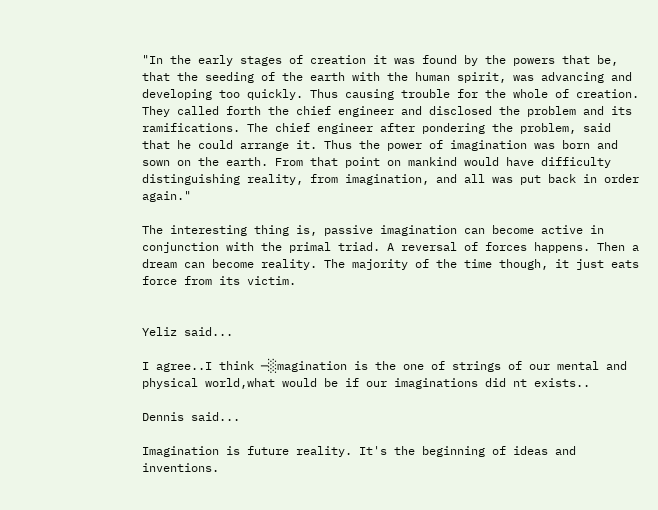"In the early stages of creation it was found by the powers that be, that the seeding of the earth with the human spirit, was advancing and developing too quickly. Thus causing trouble for the whole of creation. They called forth the chief engineer and disclosed the problem and its ramifications. The chief engineer after pondering the problem, said that he could arrange it. Thus the power of imagination was born and sown on the earth. From that point on mankind would have difficulty distinguishing reality, from imagination, and all was put back in order again."

The interesting thing is, passive imagination can become active in conjunction with the primal triad. A reversal of forces happens. Then a dream can become reality. The majority of the time though, it just eats force from its victim.


Yeliz said...

I agree..I think ─░magination is the one of strings of our mental and physical world,what would be if our imaginations did nt exists..

Dennis said...

Imagination is future reality. It's the beginning of ideas and inventions.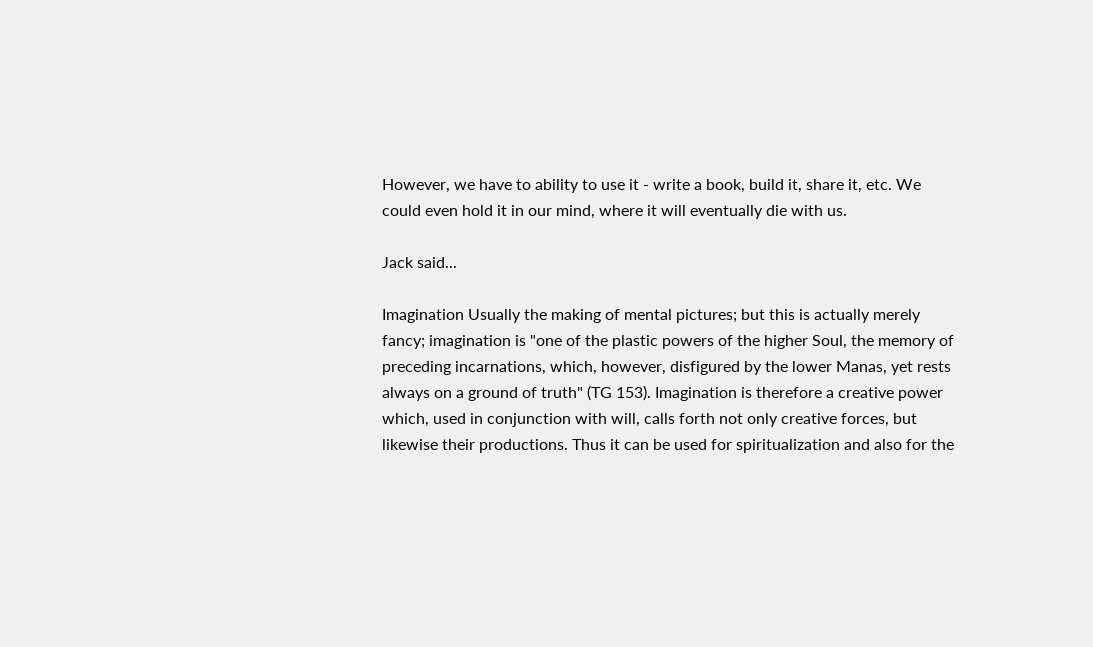However, we have to ability to use it - write a book, build it, share it, etc. We could even hold it in our mind, where it will eventually die with us.

Jack said...

Imagination Usually the making of mental pictures; but this is actually merely fancy; imagination is "one of the plastic powers of the higher Soul, the memory of preceding incarnations, which, however, disfigured by the lower Manas, yet rests always on a ground of truth" (TG 153). Imagination is therefore a creative power which, used in conjunction with will, calls forth not only creative forces, but likewise their productions. Thus it can be used for spiritualization and also for the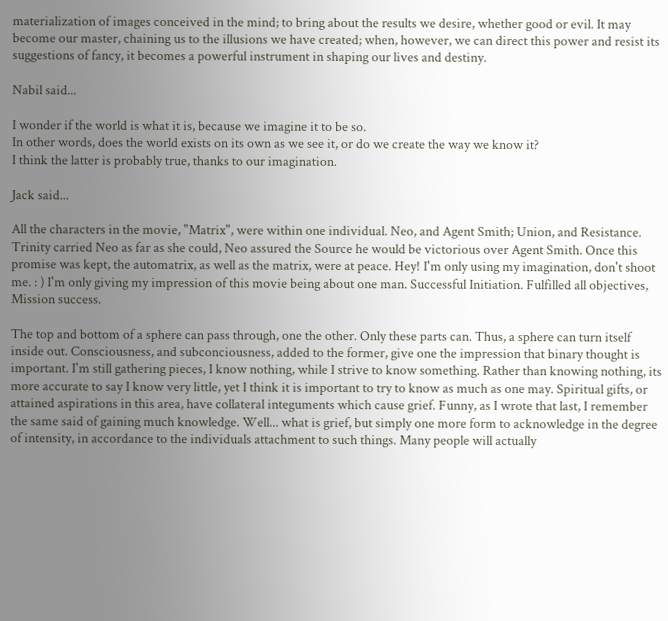materialization of images conceived in the mind; to bring about the results we desire, whether good or evil. It may become our master, chaining us to the illusions we have created; when, however, we can direct this power and resist its suggestions of fancy, it becomes a powerful instrument in shaping our lives and destiny.

Nabil said...

I wonder if the world is what it is, because we imagine it to be so.
In other words, does the world exists on its own as we see it, or do we create the way we know it?
I think the latter is probably true, thanks to our imagination.

Jack said...

All the characters in the movie, "Matrix", were within one individual. Neo, and Agent Smith; Union, and Resistance. Trinity carried Neo as far as she could, Neo assured the Source he would be victorious over Agent Smith. Once this promise was kept, the automatrix, as well as the matrix, were at peace. Hey! I'm only using my imagination, don't shoot me. : ) I'm only giving my impression of this movie being about one man. Successful Initiation. Fulfilled all objectives, Mission success.

The top and bottom of a sphere can pass through, one the other. Only these parts can. Thus, a sphere can turn itself inside out. Consciousness, and subconciousness, added to the former, give one the impression that binary thought is important. I'm still gathering pieces, I know nothing, while I strive to know something. Rather than knowing nothing, its more accurate to say I know very little, yet I think it is important to try to know as much as one may. Spiritual gifts, or attained aspirations in this area, have collateral integuments which cause grief. Funny, as I wrote that last, I remember the same said of gaining much knowledge. Well... what is grief, but simply one more form to acknowledge in the degree of intensity, in accordance to the individuals attachment to such things. Many people will actually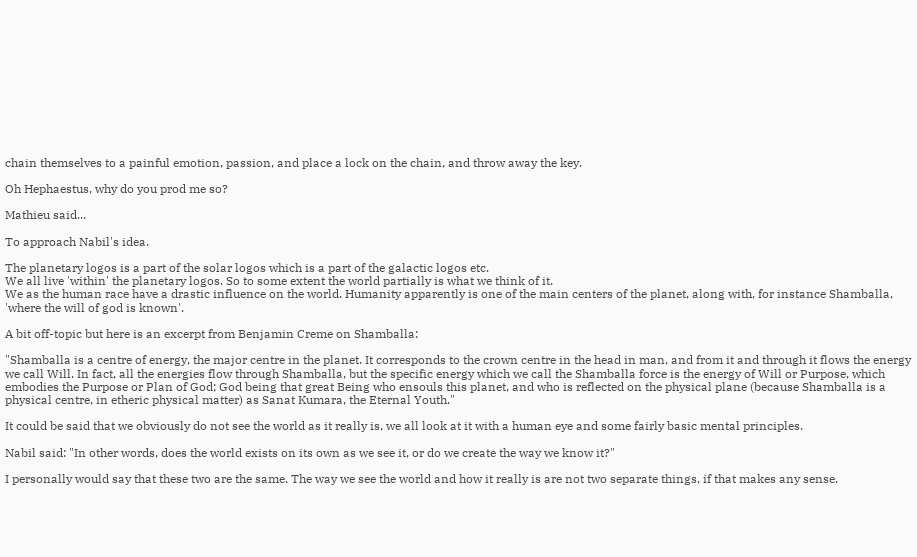chain themselves to a painful emotion, passion, and place a lock on the chain, and throw away the key.

Oh Hephaestus, why do you prod me so?

Mathieu said...

To approach Nabil's idea.

The planetary logos is a part of the solar logos which is a part of the galactic logos etc.
We all live 'within' the planetary logos. So to some extent the world partially is what we think of it.
We as the human race have a drastic influence on the world. Humanity apparently is one of the main centers of the planet, along with, for instance Shamballa, 'where the will of god is known'.

A bit off-topic but here is an excerpt from Benjamin Creme on Shamballa:

"Shamballa is a centre of energy, the major centre in the planet. It corresponds to the crown centre in the head in man, and from it and through it flows the energy we call Will. In fact, all the energies flow through Shamballa, but the specific energy which we call the Shamballa force is the energy of Will or Purpose, which embodies the Purpose or Plan of God; God being that great Being who ensouls this planet, and who is reflected on the physical plane (because Shamballa is a physical centre, in etheric physical matter) as Sanat Kumara, the Eternal Youth."

It could be said that we obviously do not see the world as it really is, we all look at it with a human eye and some fairly basic mental principles.

Nabil said: "In other words, does the world exists on its own as we see it, or do we create the way we know it?"

I personally would say that these two are the same. The way we see the world and how it really is are not two separate things, if that makes any sense.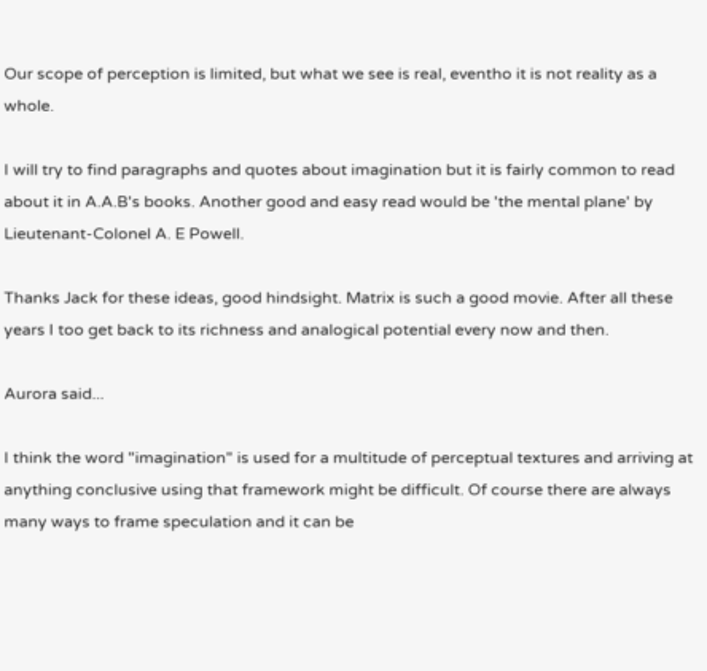Our scope of perception is limited, but what we see is real, eventho it is not reality as a whole.

I will try to find paragraphs and quotes about imagination but it is fairly common to read about it in A.A.B's books. Another good and easy read would be 'the mental plane' by Lieutenant-Colonel A. E Powell.

Thanks Jack for these ideas, good hindsight. Matrix is such a good movie. After all these years I too get back to its richness and analogical potential every now and then.

Aurora said...

I think the word "imagination" is used for a multitude of perceptual textures and arriving at anything conclusive using that framework might be difficult. Of course there are always many ways to frame speculation and it can be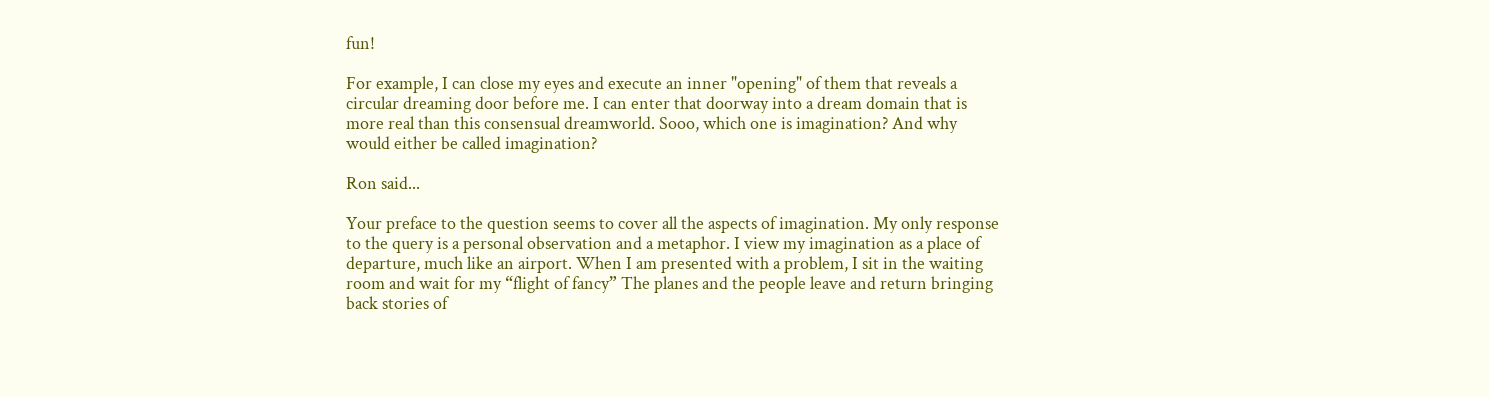fun!

For example, I can close my eyes and execute an inner "opening" of them that reveals a circular dreaming door before me. I can enter that doorway into a dream domain that is more real than this consensual dreamworld. Sooo, which one is imagination? And why would either be called imagination?

Ron said...

Your preface to the question seems to cover all the aspects of imagination. My only response to the query is a personal observation and a metaphor. I view my imagination as a place of departure, much like an airport. When I am presented with a problem, I sit in the waiting room and wait for my “flight of fancy” The planes and the people leave and return bringing back stories of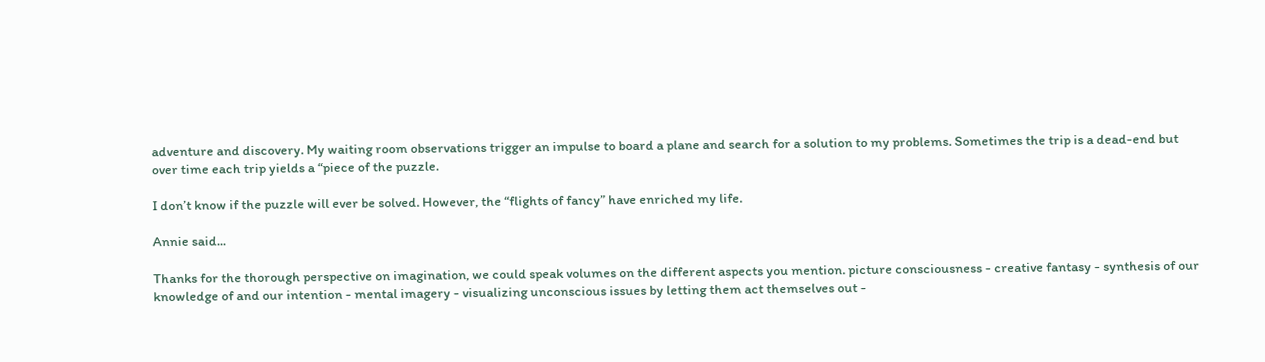adventure and discovery. My waiting room observations trigger an impulse to board a plane and search for a solution to my problems. Sometimes the trip is a dead-end but over time each trip yields a “piece of the puzzle.

I don’t know if the puzzle will ever be solved. However, the “flights of fancy” have enriched my life.

Annie said...

Thanks for the thorough perspective on imagination, we could speak volumes on the different aspects you mention. picture consciousness - creative fantasy - synthesis of our knowledge of and our intention - mental imagery - visualizing unconscious issues by letting them act themselves out -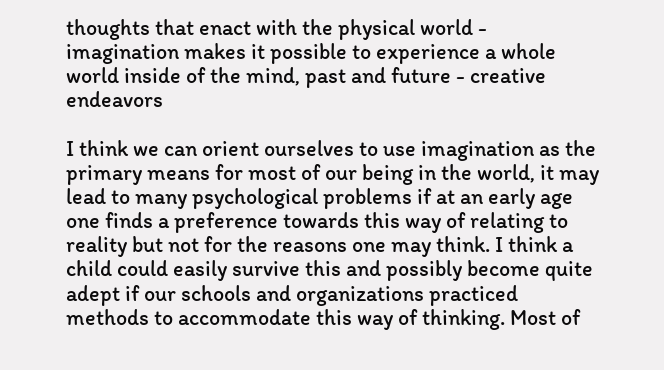thoughts that enact with the physical world - imagination makes it possible to experience a whole world inside of the mind, past and future - creative endeavors

I think we can orient ourselves to use imagination as the primary means for most of our being in the world, it may lead to many psychological problems if at an early age one finds a preference towards this way of relating to reality but not for the reasons one may think. I think a child could easily survive this and possibly become quite adept if our schools and organizations practiced methods to accommodate this way of thinking. Most of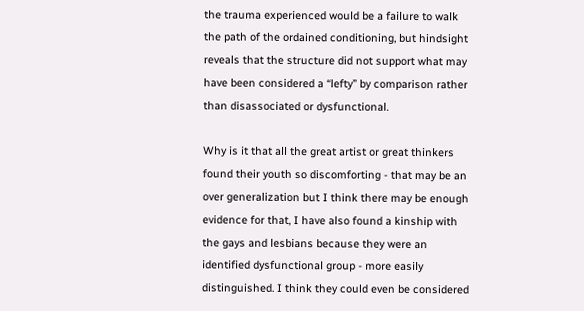the trauma experienced would be a failure to walk the path of the ordained conditioning, but hindsight reveals that the structure did not support what may have been considered a “lefty” by comparison rather than disassociated or dysfunctional.

Why is it that all the great artist or great thinkers found their youth so discomforting - that may be an over generalization but I think there may be enough evidence for that, I have also found a kinship with the gays and lesbians because they were an identified dysfunctional group - more easily distinguished. I think they could even be considered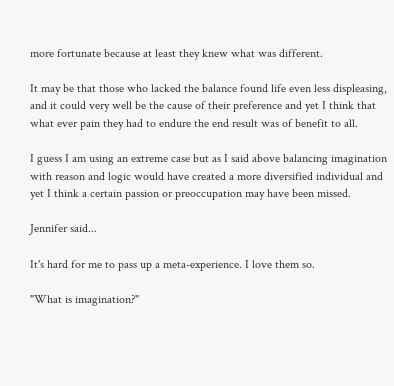more fortunate because at least they knew what was different.

It may be that those who lacked the balance found life even less displeasing, and it could very well be the cause of their preference and yet I think that what ever pain they had to endure the end result was of benefit to all.

I guess I am using an extreme case but as I said above balancing imagination with reason and logic would have created a more diversified individual and yet I think a certain passion or preoccupation may have been missed.

Jennifer said...

It's hard for me to pass up a meta-experience. I love them so.

"What is imagination?"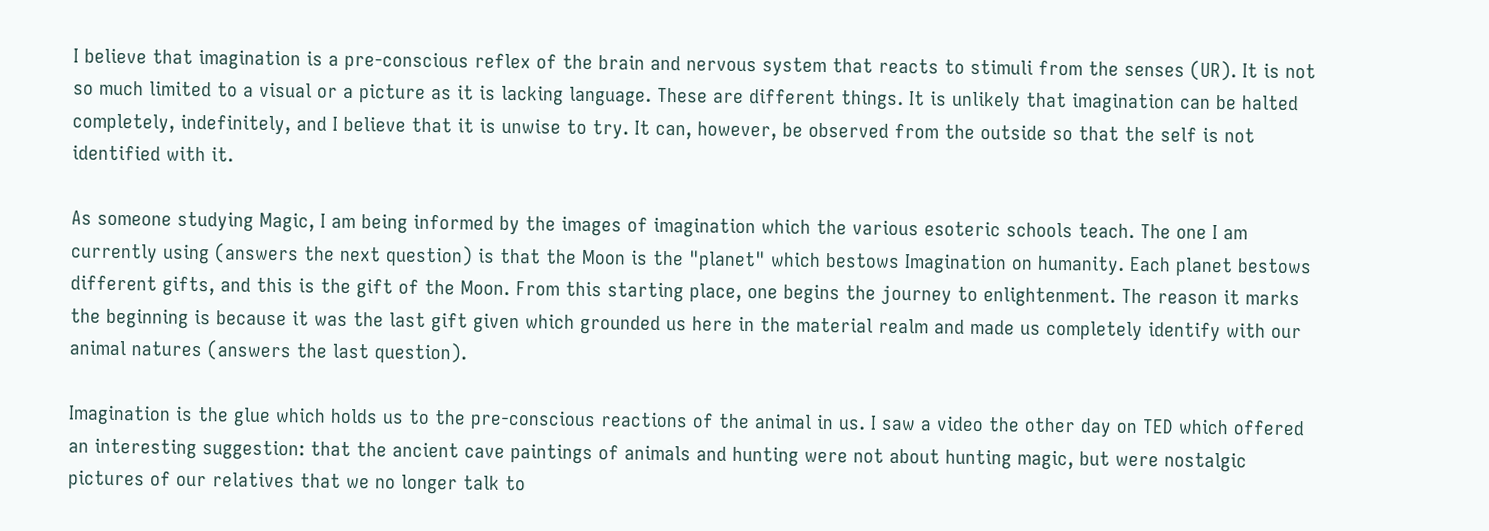I believe that imagination is a pre-conscious reflex of the brain and nervous system that reacts to stimuli from the senses (UR). It is not so much limited to a visual or a picture as it is lacking language. These are different things. It is unlikely that imagination can be halted completely, indefinitely, and I believe that it is unwise to try. It can, however, be observed from the outside so that the self is not identified with it.

As someone studying Magic, I am being informed by the images of imagination which the various esoteric schools teach. The one I am currently using (answers the next question) is that the Moon is the "planet" which bestows Imagination on humanity. Each planet bestows different gifts, and this is the gift of the Moon. From this starting place, one begins the journey to enlightenment. The reason it marks the beginning is because it was the last gift given which grounded us here in the material realm and made us completely identify with our animal natures (answers the last question).

Imagination is the glue which holds us to the pre-conscious reactions of the animal in us. I saw a video the other day on TED which offered an interesting suggestion: that the ancient cave paintings of animals and hunting were not about hunting magic, but were nostalgic pictures of our relatives that we no longer talk to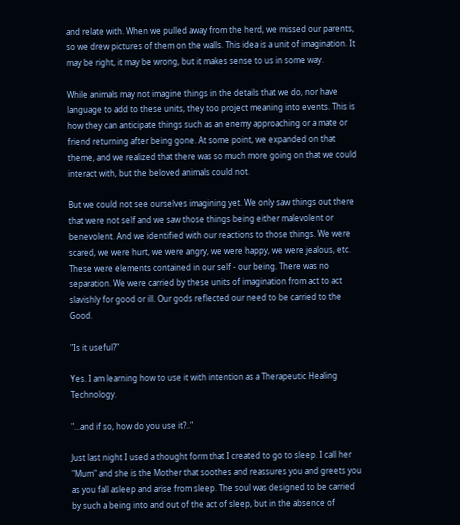and relate with. When we pulled away from the herd, we missed our parents, so we drew pictures of them on the walls. This idea is a unit of imagination. It may be right, it may be wrong, but it makes sense to us in some way.

While animals may not imagine things in the details that we do, nor have language to add to these units, they too project meaning into events. This is how they can anticipate things such as an enemy approaching or a mate or friend returning after being gone. At some point, we expanded on that theme, and we realized that there was so much more going on that we could interact with, but the beloved animals could not.

But we could not see ourselves imagining yet. We only saw things out there that were not self and we saw those things being either malevolent or benevolent. And we identified with our reactions to those things. We were scared, we were hurt, we were angry, we were happy, we were jealous, etc. These were elements contained in our self - our being. There was no separation. We were carried by these units of imagination from act to act slavishly for good or ill. Our gods reflected our need to be carried to the Good.

"Is it useful?"

Yes. I am learning how to use it with intention as a Therapeutic Healing Technology.

"...and if so, how do you use it?.."

Just last night I used a thought form that I created to go to sleep. I call her "Mum" and she is the Mother that soothes and reassures you and greets you as you fall asleep and arise from sleep. The soul was designed to be carried by such a being into and out of the act of sleep, but in the absence of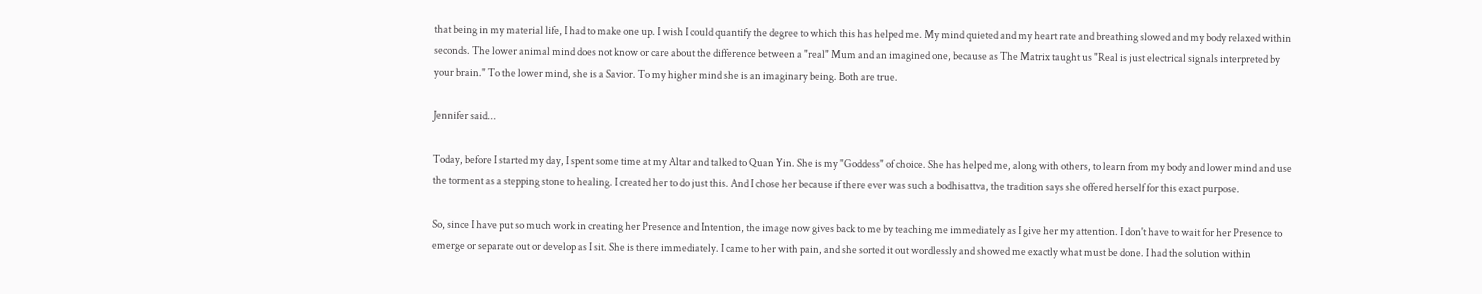that being in my material life, I had to make one up. I wish I could quantify the degree to which this has helped me. My mind quieted and my heart rate and breathing slowed and my body relaxed within seconds. The lower animal mind does not know or care about the difference between a "real" Mum and an imagined one, because as The Matrix taught us "Real is just electrical signals interpreted by your brain." To the lower mind, she is a Savior. To my higher mind she is an imaginary being. Both are true.

Jennifer said...

Today, before I started my day, I spent some time at my Altar and talked to Quan Yin. She is my "Goddess" of choice. She has helped me, along with others, to learn from my body and lower mind and use the torment as a stepping stone to healing. I created her to do just this. And I chose her because if there ever was such a bodhisattva, the tradition says she offered herself for this exact purpose.

So, since I have put so much work in creating her Presence and Intention, the image now gives back to me by teaching me immediately as I give her my attention. I don't have to wait for her Presence to emerge or separate out or develop as I sit. She is there immediately. I came to her with pain, and she sorted it out wordlessly and showed me exactly what must be done. I had the solution within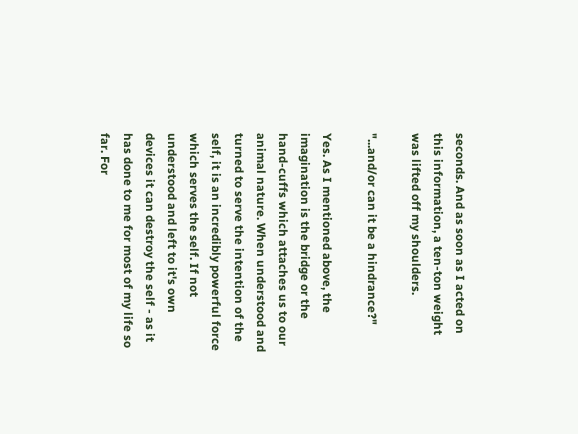seconds. And as soon as I acted on this information, a ten-ton weight was lifted off my shoulders.

"...and/or can it be a hindrance?"

Yes. As I mentioned above, the imagination is the bridge or the hand-cuffs which attaches us to our animal nature. When understood and turned to serve the intention of the self, it is an incredibly powerful force which serves the self. If not understood and left to it's own devices it can destroy the self - as it has done to me for most of my life so far. For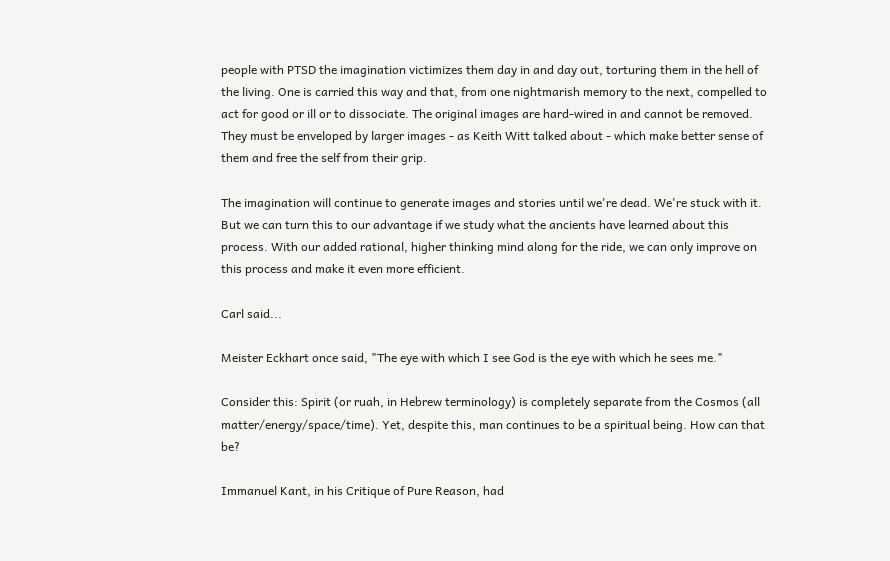people with PTSD the imagination victimizes them day in and day out, torturing them in the hell of the living. One is carried this way and that, from one nightmarish memory to the next, compelled to act for good or ill or to dissociate. The original images are hard-wired in and cannot be removed. They must be enveloped by larger images - as Keith Witt talked about - which make better sense of them and free the self from their grip.

The imagination will continue to generate images and stories until we're dead. We're stuck with it. But we can turn this to our advantage if we study what the ancients have learned about this process. With our added rational, higher thinking mind along for the ride, we can only improve on this process and make it even more efficient.

Carl said...

Meister Eckhart once said, "The eye with which I see God is the eye with which he sees me."

Consider this: Spirit (or ruah, in Hebrew terminology) is completely separate from the Cosmos (all matter/energy/space/time). Yet, despite this, man continues to be a spiritual being. How can that be?

Immanuel Kant, in his Critique of Pure Reason, had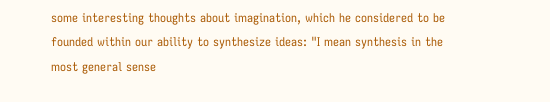some interesting thoughts about imagination, which he considered to be founded within our ability to synthesize ideas: "I mean synthesis in the most general sense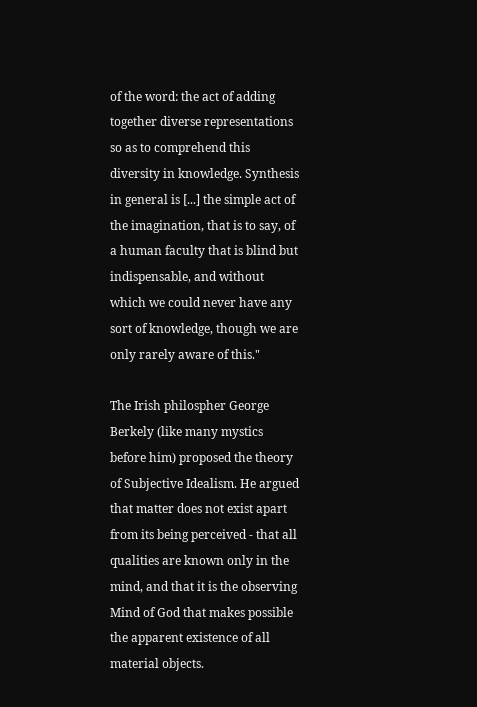of the word: the act of adding together diverse representations so as to comprehend this diversity in knowledge. Synthesis in general is [...] the simple act of the imagination, that is to say, of a human faculty that is blind but indispensable, and without which we could never have any sort of knowledge, though we are only rarely aware of this."

The Irish philospher George Berkely (like many mystics before him) proposed the theory of Subjective Idealism. He argued that matter does not exist apart from its being perceived - that all qualities are known only in the mind, and that it is the observing Mind of God that makes possible the apparent existence of all material objects.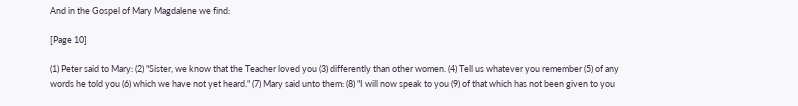And in the Gospel of Mary Magdalene we find:

[Page 10]

(1) Peter said to Mary: (2) "Sister, we know that the Teacher loved you (3) differently than other women. (4) Tell us whatever you remember (5) of any words he told you (6) which we have not yet heard." (7) Mary said unto them: (8) "I will now speak to you (9) of that which has not been given to you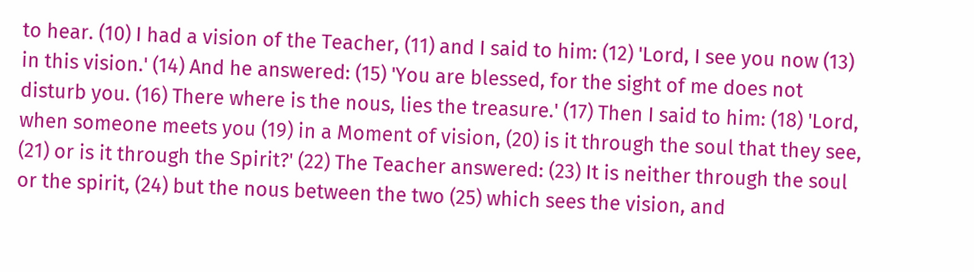to hear. (10) I had a vision of the Teacher, (11) and I said to him: (12) 'Lord, I see you now (13) in this vision.' (14) And he answered: (15) 'You are blessed, for the sight of me does not disturb you. (16) There where is the nous, lies the treasure.' (17) Then I said to him: (18) 'Lord, when someone meets you (19) in a Moment of vision, (20) is it through the soul that they see, (21) or is it through the Spirit?' (22) The Teacher answered: (23) It is neither through the soul or the spirit, (24) but the nous between the two (25) which sees the vision, and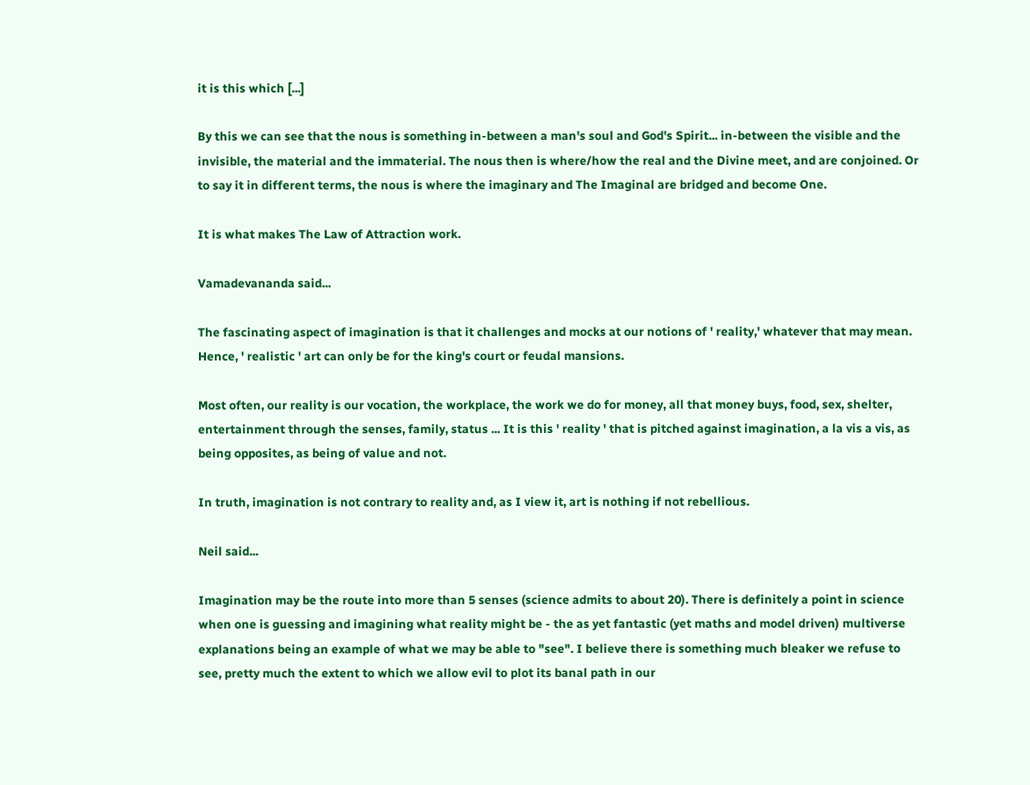it is this which [...]

By this we can see that the nous is something in-between a man's soul and God's Spirit... in-between the visible and the invisible, the material and the immaterial. The nous then is where/how the real and the Divine meet, and are conjoined. Or to say it in different terms, the nous is where the imaginary and The Imaginal are bridged and become One.

It is what makes The Law of Attraction work.

Vamadevananda said...

The fascinating aspect of imagination is that it challenges and mocks at our notions of ' reality,' whatever that may mean. Hence, ' realistic ' art can only be for the king's court or feudal mansions.

Most often, our reality is our vocation, the workplace, the work we do for money, all that money buys, food, sex, shelter, entertainment through the senses, family, status ... It is this ' reality ' that is pitched against imagination, a la vis a vis, as being opposites, as being of value and not.

In truth, imagination is not contrary to reality and, as I view it, art is nothing if not rebellious.

Neil said...

Imagination may be the route into more than 5 senses (science admits to about 20). There is definitely a point in science when one is guessing and imagining what reality might be - the as yet fantastic (yet maths and model driven) multiverse explanations being an example of what we may be able to "see". I believe there is something much bleaker we refuse to see, pretty much the extent to which we allow evil to plot its banal path in our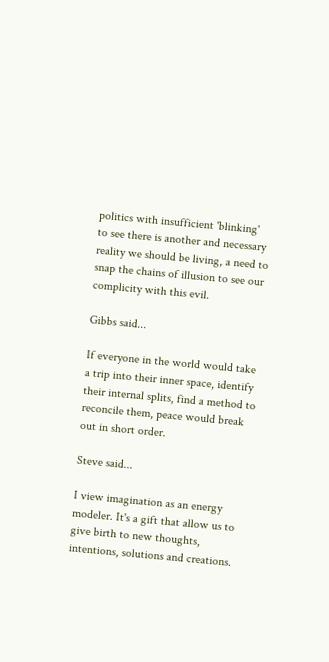politics with insufficient 'blinking' to see there is another and necessary reality we should be living, a need to snap the chains of illusion to see our complicity with this evil.

Gibbs said...

If everyone in the world would take a trip into their inner space, identify their internal splits, find a method to reconcile them, peace would break out in short order.

Steve said...

I view imagination as an energy modeler. It's a gift that allow us to give birth to new thoughts, intentions, solutions and creations.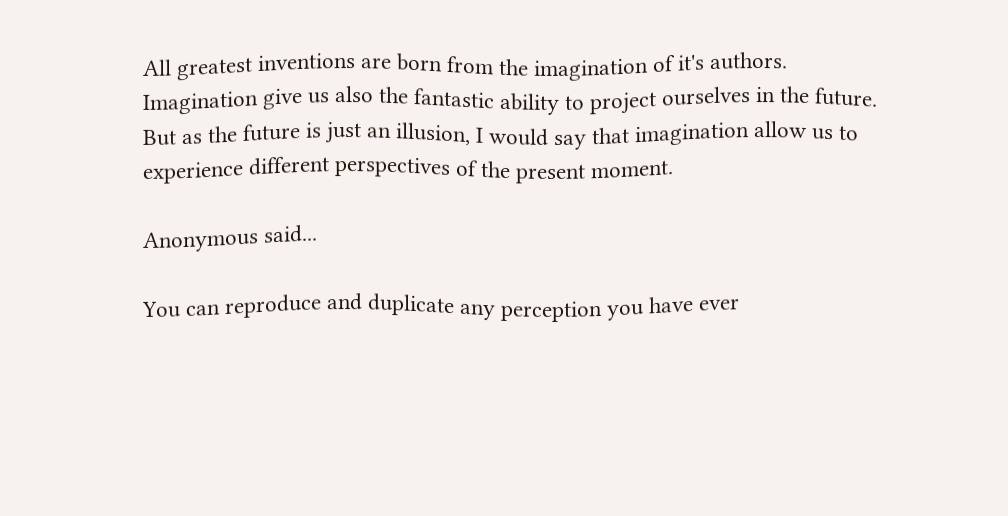All greatest inventions are born from the imagination of it's authors. Imagination give us also the fantastic ability to project ourselves in the future. But as the future is just an illusion, I would say that imagination allow us to experience different perspectives of the present moment.

Anonymous said...

You can reproduce and duplicate any perception you have ever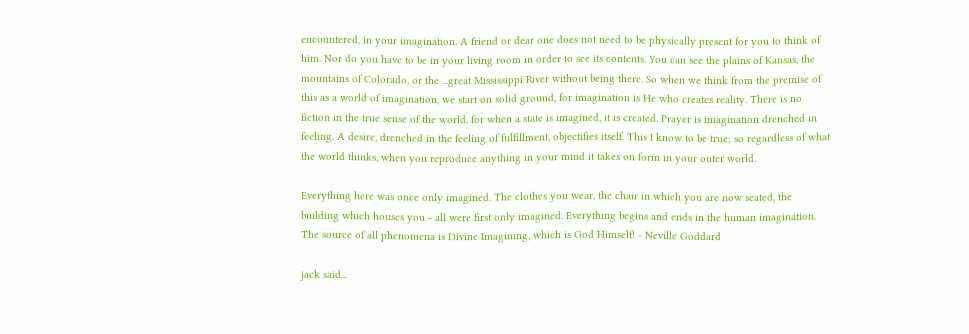encountered, in your imagination. A friend or dear one does not need to be physically present for you to think of him. Nor do you have to be in your living room in order to see its contents. You can see the plains of Kansas, the mountains of Colorado, or the ...great Mississippi River without being there. So when we think from the premise of this as a world of imagination, we start on solid ground, for imagination is He who creates reality. There is no fiction in the true sense of the world, for when a state is imagined, it is created. Prayer is imagination drenched in feeling. A desire, drenched in the feeling of fulfillment, objectifies itself. This I know to be true; so regardless of what the world thinks, when you reproduce anything in your mind it takes on form in your outer world.

Everything here was once only imagined. The clothes you wear, the chair in which you are now seated, the building which houses you - all were first only imagined. Everything begins and ends in the human imagination. The source of all phenomena is Divine Imagining, which is God Himself! - Neville Goddard

jack said...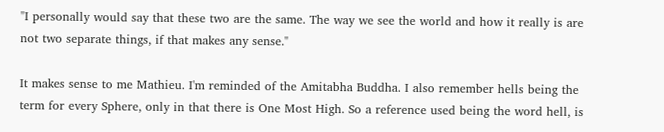"I personally would say that these two are the same. The way we see the world and how it really is are not two separate things, if that makes any sense."

It makes sense to me Mathieu. I'm reminded of the Amitabha Buddha. I also remember hells being the term for every Sphere, only in that there is One Most High. So a reference used being the word hell, is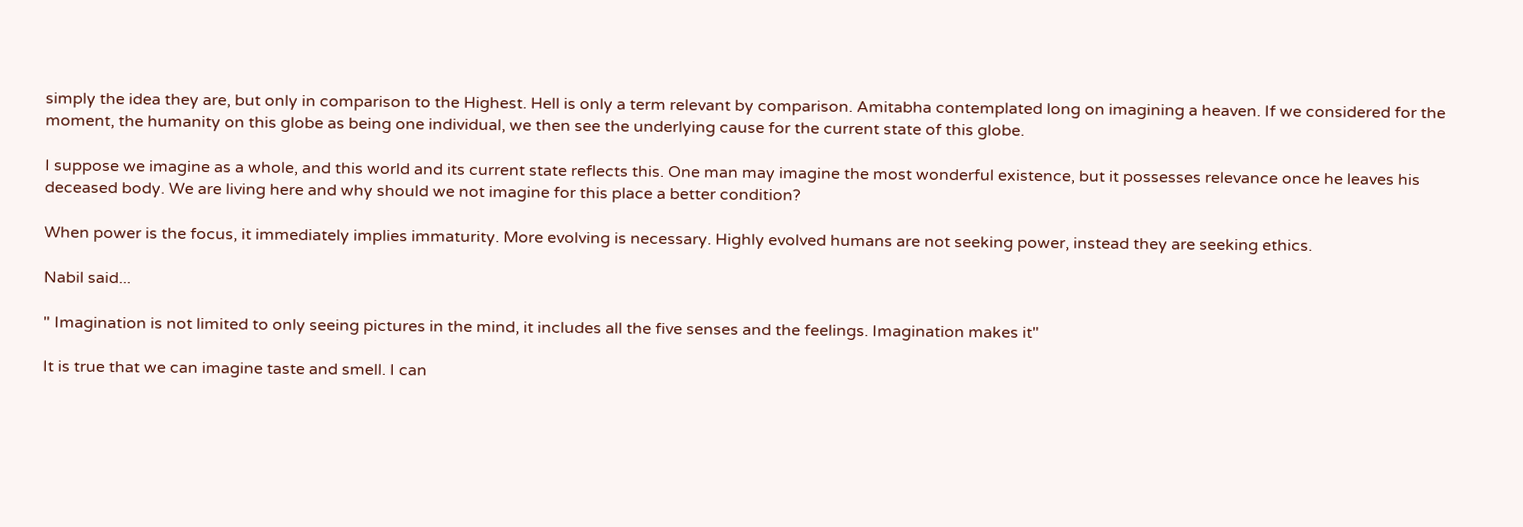simply the idea they are, but only in comparison to the Highest. Hell is only a term relevant by comparison. Amitabha contemplated long on imagining a heaven. If we considered for the moment, the humanity on this globe as being one individual, we then see the underlying cause for the current state of this globe.

I suppose we imagine as a whole, and this world and its current state reflects this. One man may imagine the most wonderful existence, but it possesses relevance once he leaves his deceased body. We are living here and why should we not imagine for this place a better condition?

When power is the focus, it immediately implies immaturity. More evolving is necessary. Highly evolved humans are not seeking power, instead they are seeking ethics.

Nabil said...

" Imagination is not limited to only seeing pictures in the mind, it includes all the five senses and the feelings. Imagination makes it"

It is true that we can imagine taste and smell. I can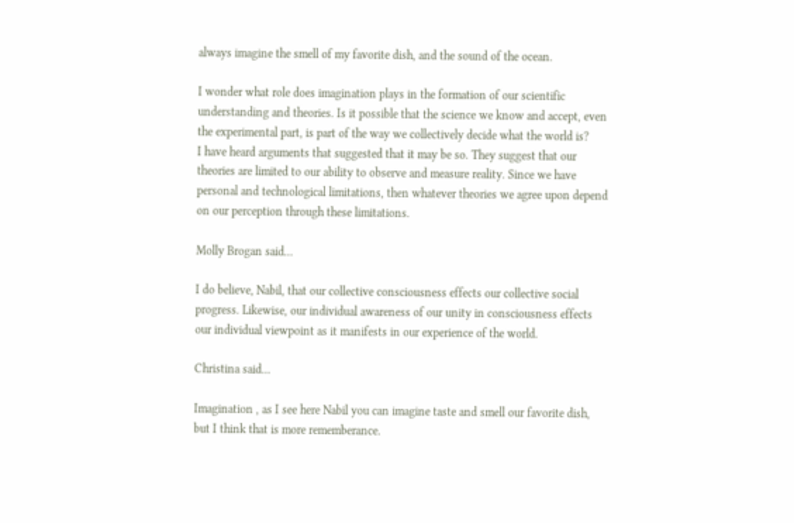always imagine the smell of my favorite dish, and the sound of the ocean.

I wonder what role does imagination plays in the formation of our scientific understanding and theories. Is it possible that the science we know and accept, even the experimental part, is part of the way we collectively decide what the world is?
I have heard arguments that suggested that it may be so. They suggest that our theories are limited to our ability to observe and measure reality. Since we have personal and technological limitations, then whatever theories we agree upon depend on our perception through these limitations.

Molly Brogan said...

I do believe, Nabil, that our collective consciousness effects our collective social progress. Likewise, our individual awareness of our unity in consciousness effects our individual viewpoint as it manifests in our experience of the world.

Christina said...

Imagination , as I see here Nabil you can imagine taste and smell our favorite dish, but I think that is more rememberance.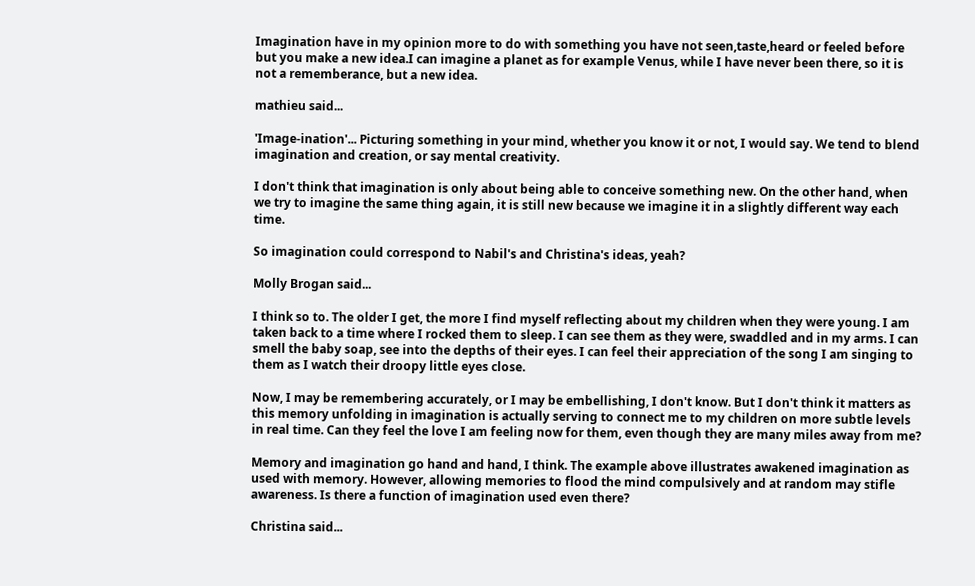Imagination have in my opinion more to do with something you have not seen,taste,heard or feeled before but you make a new idea.I can imagine a planet as for example Venus, while I have never been there, so it is not a rememberance, but a new idea.

mathieu said...

'Image-ination'... Picturing something in your mind, whether you know it or not, I would say. We tend to blend imagination and creation, or say mental creativity.

I don't think that imagination is only about being able to conceive something new. On the other hand, when we try to imagine the same thing again, it is still new because we imagine it in a slightly different way each time.

So imagination could correspond to Nabil's and Christina's ideas, yeah?

Molly Brogan said...

I think so to. The older I get, the more I find myself reflecting about my children when they were young. I am taken back to a time where I rocked them to sleep. I can see them as they were, swaddled and in my arms. I can smell the baby soap, see into the depths of their eyes. I can feel their appreciation of the song I am singing to them as I watch their droopy little eyes close.

Now, I may be remembering accurately, or I may be embellishing, I don't know. But I don't think it matters as this memory unfolding in imagination is actually serving to connect me to my children on more subtle levels in real time. Can they feel the love I am feeling now for them, even though they are many miles away from me?

Memory and imagination go hand and hand, I think. The example above illustrates awakened imagination as used with memory. However, allowing memories to flood the mind compulsively and at random may stifle awareness. Is there a function of imagination used even there?

Christina said...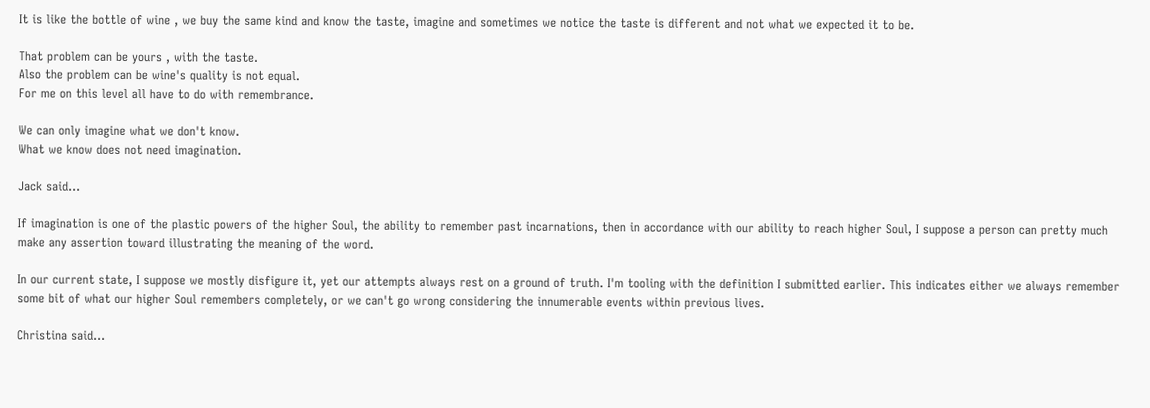It is like the bottle of wine , we buy the same kind and know the taste, imagine and sometimes we notice the taste is different and not what we expected it to be.

That problem can be yours , with the taste.
Also the problem can be wine's quality is not equal.
For me on this level all have to do with remembrance.

We can only imagine what we don't know.
What we know does not need imagination.

Jack said...

If imagination is one of the plastic powers of the higher Soul, the ability to remember past incarnations, then in accordance with our ability to reach higher Soul, I suppose a person can pretty much make any assertion toward illustrating the meaning of the word.

In our current state, I suppose we mostly disfigure it, yet our attempts always rest on a ground of truth. I'm tooling with the definition I submitted earlier. This indicates either we always remember some bit of what our higher Soul remembers completely, or we can't go wrong considering the innumerable events within previous lives.

Christina said...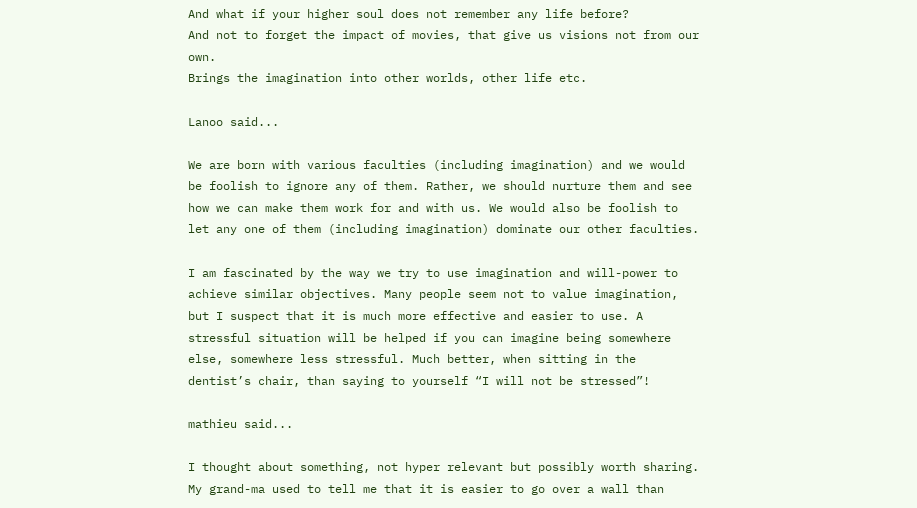And what if your higher soul does not remember any life before?
And not to forget the impact of movies, that give us visions not from our own.
Brings the imagination into other worlds, other life etc.

Lanoo said...

We are born with various faculties (including imagination) and we would be foolish to ignore any of them. Rather, we should nurture them and see how we can make them work for and with us. We would also be foolish to let any one of them (including imagination) dominate our other faculties.

I am fascinated by the way we try to use imagination and will-power to achieve similar objectives. Many people seem not to value imagination, but I suspect that it is much more effective and easier to use. A stressful situation will be helped if you can imagine being somewhere else, somewhere less stressful. Much better, when sitting in the dentist’s chair, than saying to yourself “I will not be stressed”!

mathieu said...

I thought about something, not hyper relevant but possibly worth sharing. My grand-ma used to tell me that it is easier to go over a wall than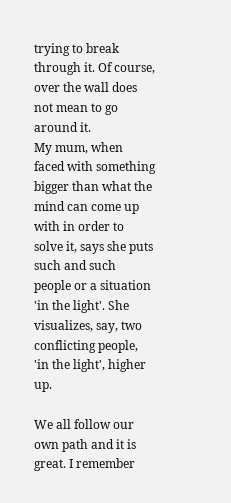trying to break through it. Of course, over the wall does not mean to go around it.
My mum, when faced with something bigger than what the mind can come up with in order to solve it, says she puts such and such people or a situation 'in the light'. She visualizes, say, two conflicting people, 'in the light', higher up.

We all follow our own path and it is great. I remember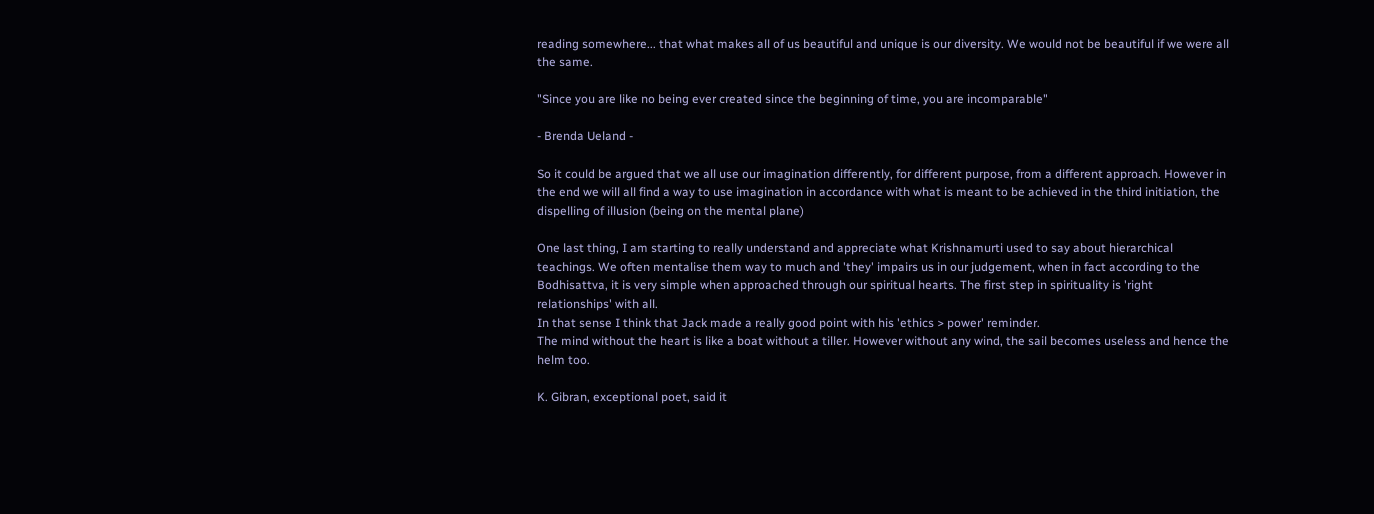reading somewhere... that what makes all of us beautiful and unique is our diversity. We would not be beautiful if we were all the same.

"Since you are like no being ever created since the beginning of time, you are incomparable"

- Brenda Ueland -

So it could be argued that we all use our imagination differently, for different purpose, from a different approach. However in the end we will all find a way to use imagination in accordance with what is meant to be achieved in the third initiation, the dispelling of illusion (being on the mental plane)

One last thing, I am starting to really understand and appreciate what Krishnamurti used to say about hierarchical teachings. We often mentalise them way to much and 'they' impairs us in our judgement, when in fact according to the Bodhisattva, it is very simple when approached through our spiritual hearts. The first step in spirituality is 'right relationships' with all.
In that sense I think that Jack made a really good point with his 'ethics > power' reminder.
The mind without the heart is like a boat without a tiller. However without any wind, the sail becomes useless and hence the helm too.

K. Gibran, exceptional poet, said it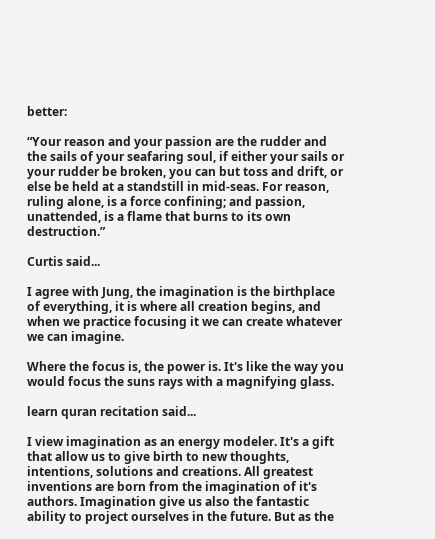better:

“Your reason and your passion are the rudder and the sails of your seafaring soul, if either your sails or your rudder be broken, you can but toss and drift, or else be held at a standstill in mid-seas. For reason, ruling alone, is a force confining; and passion, unattended, is a flame that burns to its own destruction.”

Curtis said...

I agree with Jung, the imagination is the birthplace of everything, it is where all creation begins, and when we practice focusing it we can create whatever we can imagine.

Where the focus is, the power is. It's like the way you would focus the suns rays with a magnifying glass.

learn quran recitation said...

I view imagination as an energy modeler. It's a gift that allow us to give birth to new thoughts, intentions, solutions and creations. All greatest inventions are born from the imagination of it's authors. Imagination give us also the fantastic ability to project ourselves in the future. But as the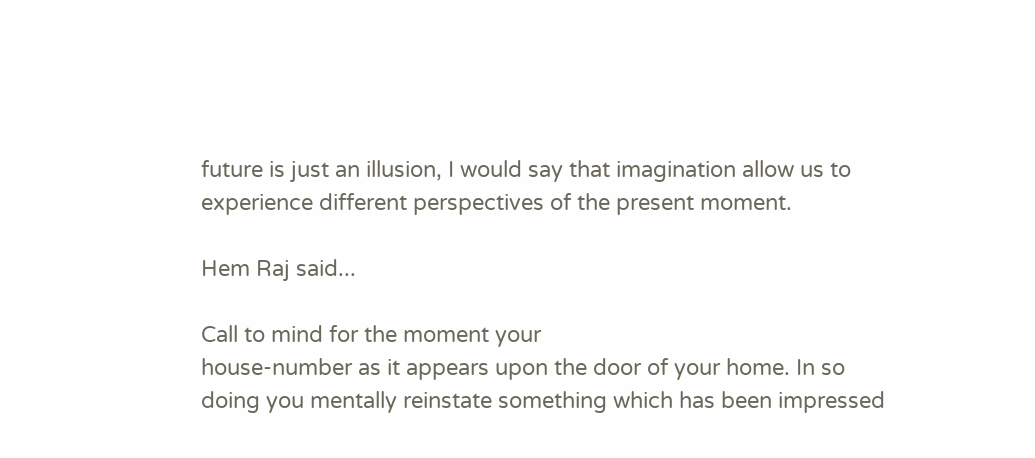future is just an illusion, I would say that imagination allow us to experience different perspectives of the present moment.

Hem Raj said...

Call to mind for the moment your
house-number as it appears upon the door of your home. In so doing you mentally reinstate something which has been impressed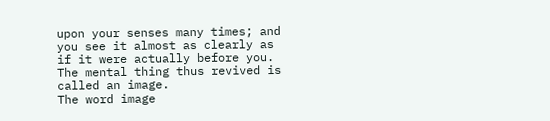upon your senses many times; and you see it almost as clearly as if it were actually before you. The mental thing thus revived is called an image.
The word image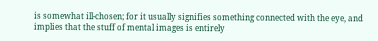is somewhat ill-chosen; for it usually signifies something connected with the eye, and implies that the stuff of mental images is entirely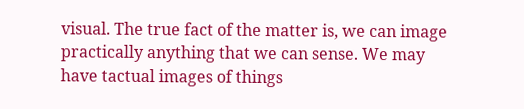visual. The true fact of the matter is, we can image
practically anything that we can sense. We may have tactual images of things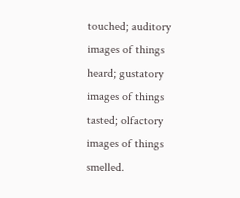touched; auditory images of things heard; gustatory images of things tasted; olfactory images of things smelled.